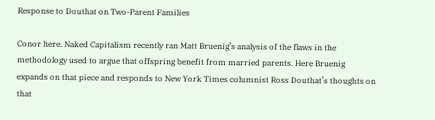Response to Douthat on Two-Parent Families

Conor here. Naked Capitalism recently ran Matt Bruenig’s analysis of the flaws in the methodology used to argue that offspring benefit from married parents. Here Bruenig expands on that piece and responds to New York Times columnist Ross Douthat’s thoughts on that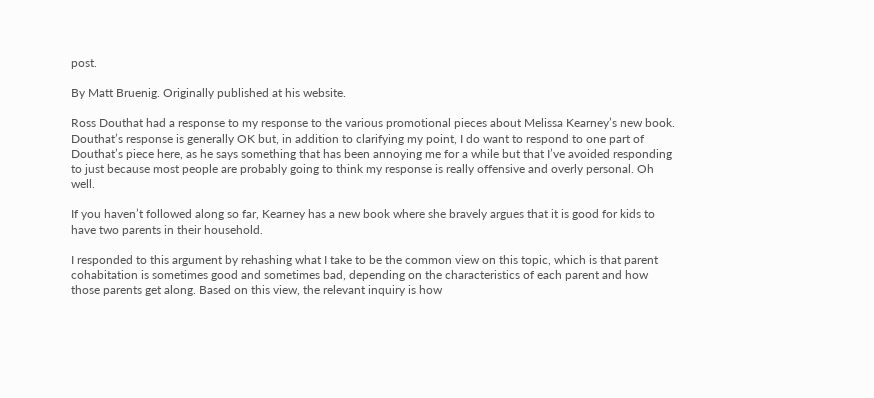post.

By Matt Bruenig. Originally published at his website.

Ross Douthat had a response to my response to the various promotional pieces about Melissa Kearney’s new book. Douthat’s response is generally OK but, in addition to clarifying my point, I do want to respond to one part of Douthat’s piece here, as he says something that has been annoying me for a while but that I’ve avoided responding to just because most people are probably going to think my response is really offensive and overly personal. Oh well.

If you haven’t followed along so far, Kearney has a new book where she bravely argues that it is good for kids to have two parents in their household.

I responded to this argument by rehashing what I take to be the common view on this topic, which is that parent cohabitation is sometimes good and sometimes bad, depending on the characteristics of each parent and how those parents get along. Based on this view, the relevant inquiry is how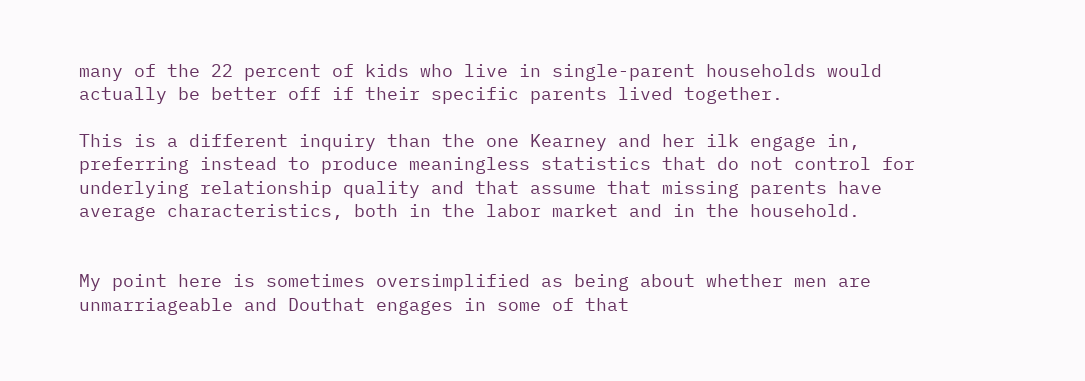many of the 22 percent of kids who live in single-parent households would actually be better off if their specific parents lived together.

This is a different inquiry than the one Kearney and her ilk engage in, preferring instead to produce meaningless statistics that do not control for underlying relationship quality and that assume that missing parents have average characteristics, both in the labor market and in the household.


My point here is sometimes oversimplified as being about whether men are unmarriageable and Douthat engages in some of that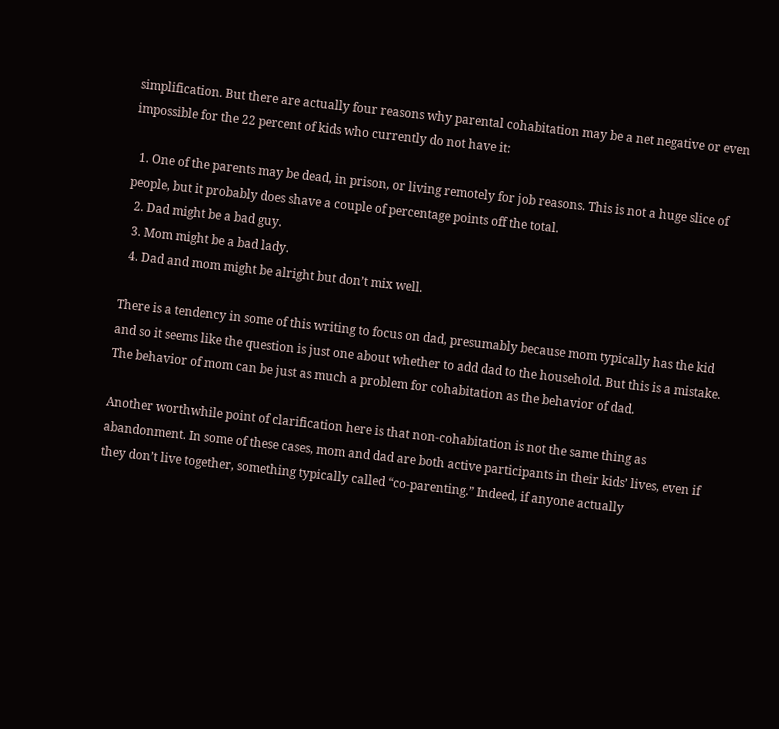simplification. But there are actually four reasons why parental cohabitation may be a net negative or even impossible for the 22 percent of kids who currently do not have it:

  1. One of the parents may be dead, in prison, or living remotely for job reasons. This is not a huge slice of people, but it probably does shave a couple of percentage points off the total.
  2. Dad might be a bad guy.
  3. Mom might be a bad lady.
  4. Dad and mom might be alright but don’t mix well.

There is a tendency in some of this writing to focus on dad, presumably because mom typically has the kid and so it seems like the question is just one about whether to add dad to the household. But this is a mistake. The behavior of mom can be just as much a problem for cohabitation as the behavior of dad.

Another worthwhile point of clarification here is that non-cohabitation is not the same thing as abandonment. In some of these cases, mom and dad are both active participants in their kids’ lives, even if they don’t live together, something typically called “co-parenting.” Indeed, if anyone actually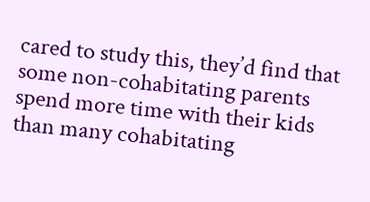cared to study this, they’d find that some non-cohabitating parents spend more time with their kids than many cohabitating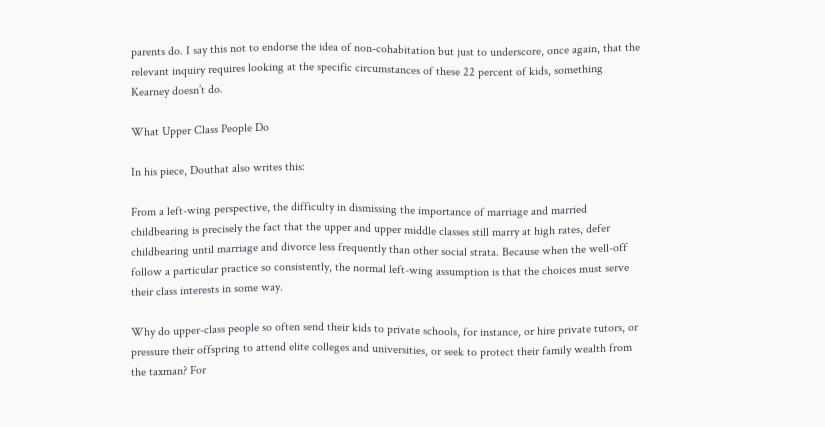parents do. I say this not to endorse the idea of non-cohabitation but just to underscore, once again, that the relevant inquiry requires looking at the specific circumstances of these 22 percent of kids, something Kearney doesn’t do.

What Upper Class People Do

In his piece, Douthat also writes this:

From a left-wing perspective, the difficulty in dismissing the importance of marriage and married childbearing is precisely the fact that the upper and upper middle classes still marry at high rates, defer childbearing until marriage and divorce less frequently than other social strata. Because when the well-off follow a particular practice so consistently, the normal left-wing assumption is that the choices must serve their class interests in some way.

Why do upper-class people so often send their kids to private schools, for instance, or hire private tutors, or pressure their offspring to attend elite colleges and universities, or seek to protect their family wealth from the taxman? For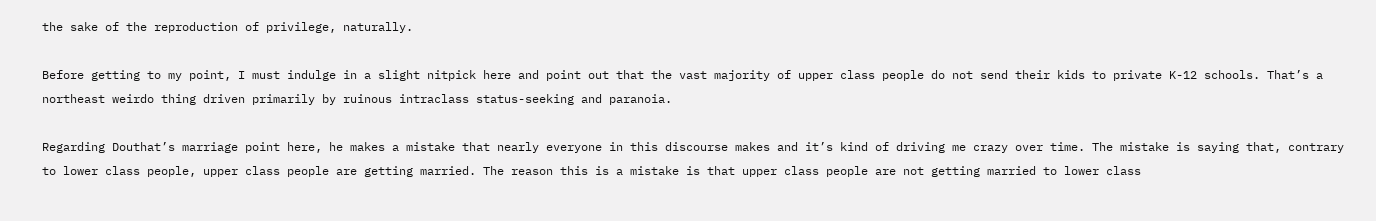the sake of the reproduction of privilege, naturally.

Before getting to my point, I must indulge in a slight nitpick here and point out that the vast majority of upper class people do not send their kids to private K-12 schools. That’s a northeast weirdo thing driven primarily by ruinous intraclass status-seeking and paranoia.

Regarding Douthat’s marriage point here, he makes a mistake that nearly everyone in this discourse makes and it’s kind of driving me crazy over time. The mistake is saying that, contrary to lower class people, upper class people are getting married. The reason this is a mistake is that upper class people are not getting married to lower class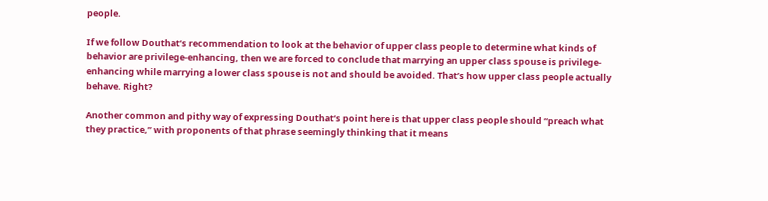people.

If we follow Douthat’s recommendation to look at the behavior of upper class people to determine what kinds of behavior are privilege-enhancing, then we are forced to conclude that marrying an upper class spouse is privilege-enhancing while marrying a lower class spouse is not and should be avoided. That’s how upper class people actually behave. Right?

Another common and pithy way of expressing Douthat’s point here is that upper class people should “preach what they practice,” with proponents of that phrase seemingly thinking that it means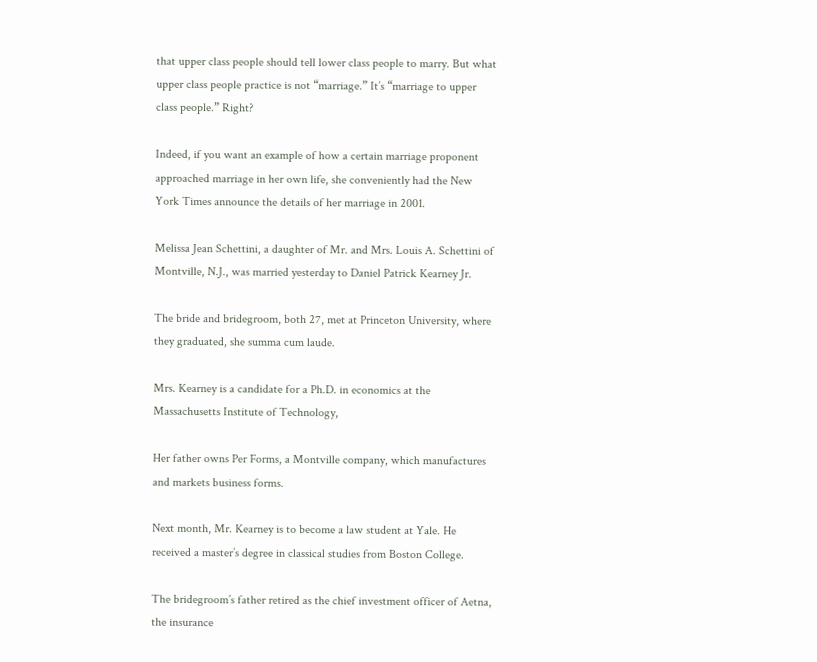that upper class people should tell lower class people to marry. But what upper class people practice is not “marriage.” It’s “marriage to upper class people.” Right?

Indeed, if you want an example of how a certain marriage proponent approached marriage in her own life, she conveniently had the New York Times announce the details of her marriage in 2001.

Melissa Jean Schettini, a daughter of Mr. and Mrs. Louis A. Schettini of Montville, N.J., was married yesterday to Daniel Patrick Kearney Jr.

The bride and bridegroom, both 27, met at Princeton University, where they graduated, she summa cum laude.

Mrs. Kearney is a candidate for a Ph.D. in economics at the Massachusetts Institute of Technology,

Her father owns Per Forms, a Montville company, which manufactures and markets business forms.

Next month, Mr. Kearney is to become a law student at Yale. He received a master’s degree in classical studies from Boston College.

The bridegroom’s father retired as the chief investment officer of Aetna, the insurance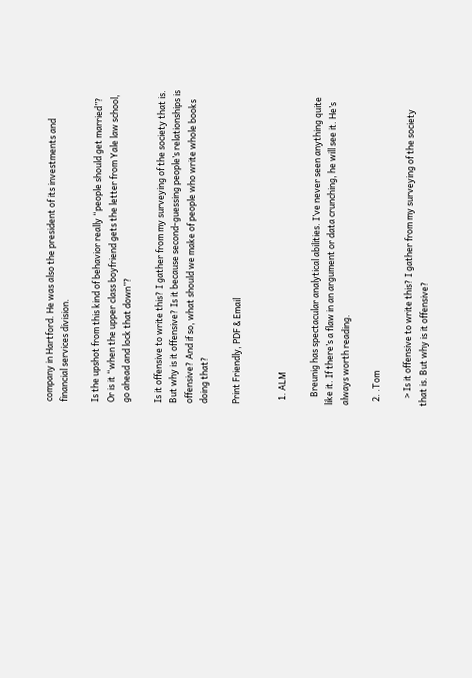company in Hartford. He was also the president of its investments and financial services division.

Is the upshot from this kind of behavior really “people should get married”? Or is it “when the upper class boyfriend gets the letter from Yale law school, go ahead and lock that down”?

Is it offensive to write this? I gather from my surveying of the society that is. But why is it offensive? Is it because second-guessing people’s relationships is offensive? And if so, what should we make of people who write whole books doing that?

Print Friendly, PDF & Email


  1. ALM

    Breunig has spectacular analytical abilities. I’ve never seen anything quite like it. If there’s a flaw in an argument or data crunching, he will see it. He’s always worth reading.

  2. .Tom

    > Is it offensive to write this? I gather from my surveying of the society that is. But why is it offensive?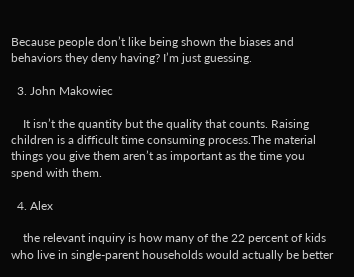Because people don’t like being shown the biases and behaviors they deny having? I’m just guessing.

  3. John Makowiec

    It isn’t the quantity but the quality that counts. Raising children is a difficult time consuming process.The material things you give them aren’t as important as the time you spend with them.

  4. Alex

    the relevant inquiry is how many of the 22 percent of kids who live in single-parent households would actually be better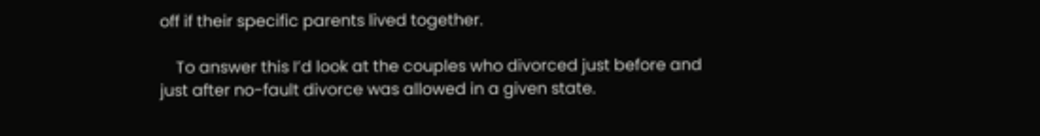off if their specific parents lived together.

    To answer this I’d look at the couples who divorced just before and just after no-fault divorce was allowed in a given state.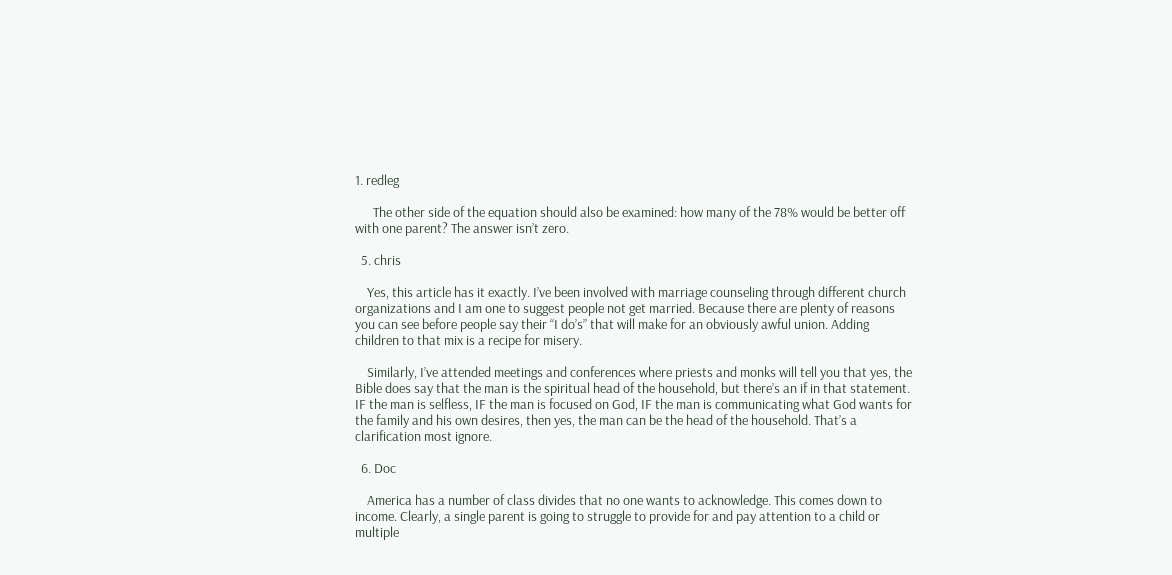1. redleg

      The other side of the equation should also be examined: how many of the 78% would be better off with one parent? The answer isn’t zero.

  5. chris

    Yes, this article has it exactly. I’ve been involved with marriage counseling through different church organizations and I am one to suggest people not get married. Because there are plenty of reasons you can see before people say their “I do’s” that will make for an obviously awful union. Adding children to that mix is a recipe for misery.

    Similarly, I’ve attended meetings and conferences where priests and monks will tell you that yes, the Bible does say that the man is the spiritual head of the household, but there’s an if in that statement. IF the man is selfless, IF the man is focused on God, IF the man is communicating what God wants for the family and his own desires, then yes, the man can be the head of the household. That’s a clarification most ignore.

  6. Doc

    America has a number of class divides that no one wants to acknowledge. This comes down to income. Clearly, a single parent is going to struggle to provide for and pay attention to a child or multiple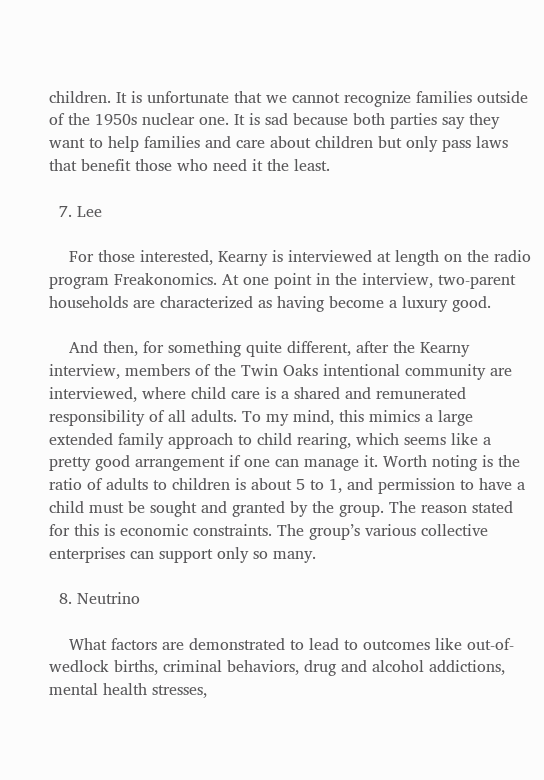children. It is unfortunate that we cannot recognize families outside of the 1950s nuclear one. It is sad because both parties say they want to help families and care about children but only pass laws that benefit those who need it the least.

  7. Lee

    For those interested, Kearny is interviewed at length on the radio program Freakonomics. At one point in the interview, two-parent households are characterized as having become a luxury good.

    And then, for something quite different, after the Kearny interview, members of the Twin Oaks intentional community are interviewed, where child care is a shared and remunerated responsibility of all adults. To my mind, this mimics a large extended family approach to child rearing, which seems like a pretty good arrangement if one can manage it. Worth noting is the ratio of adults to children is about 5 to 1, and permission to have a child must be sought and granted by the group. The reason stated for this is economic constraints. The group’s various collective enterprises can support only so many.

  8. Neutrino

    What factors are demonstrated to lead to outcomes like out-of-wedlock births, criminal behaviors, drug and alcohol addictions, mental health stresses,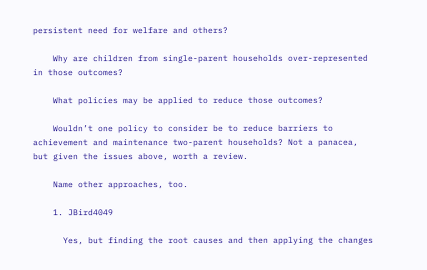persistent need for welfare and others?

    Why are children from single-parent households over-represented in those outcomes?

    What policies may be applied to reduce those outcomes?

    Wouldn’t one policy to consider be to reduce barriers to achievement and maintenance two-parent households? Not a panacea, but given the issues above, worth a review.

    Name other approaches, too.

    1. JBird4049

      Yes, but finding the root causes and then applying the changes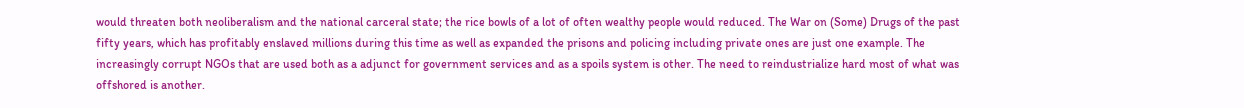would threaten both neoliberalism and the national carceral state; the rice bowls of a lot of often wealthy people would reduced. The War on (Some) Drugs of the past fifty years, which has profitably enslaved millions during this time as well as expanded the prisons and policing including private ones are just one example. The increasingly corrupt NGOs that are used both as a adjunct for government services and as a spoils system is other. The need to reindustrialize hard most of what was offshored is another.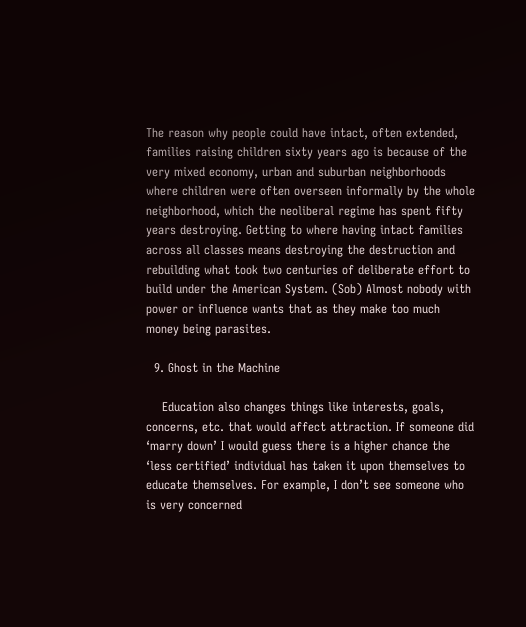The reason why people could have intact, often extended, families raising children sixty years ago is because of the very mixed economy, urban and suburban neighborhoods where children were often overseen informally by the whole neighborhood, which the neoliberal regime has spent fifty years destroying. Getting to where having intact families across all classes means destroying the destruction and rebuilding what took two centuries of deliberate effort to build under the American System. (Sob) Almost nobody with power or influence wants that as they make too much money being parasites.

  9. Ghost in the Machine

    Education also changes things like interests, goals, concerns, etc. that would affect attraction. If someone did ‘marry down’ I would guess there is a higher chance the ‘less certified’ individual has taken it upon themselves to educate themselves. For example, I don’t see someone who is very concerned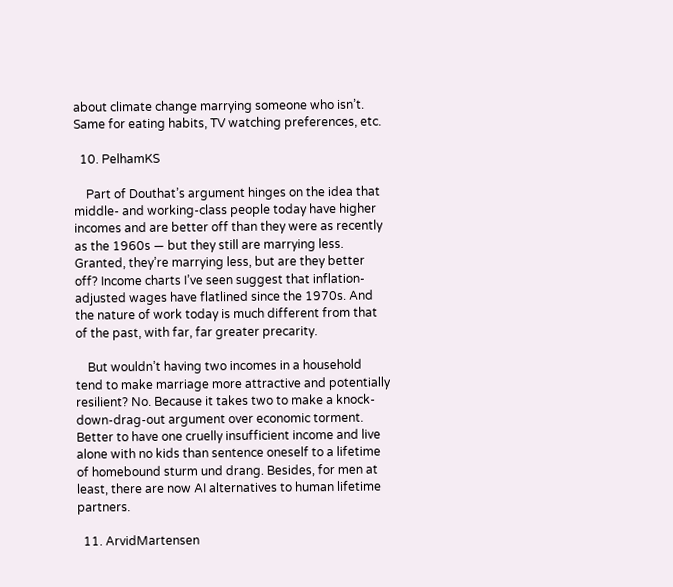about climate change marrying someone who isn’t. Same for eating habits, TV watching preferences, etc.

  10. PelhamKS

    Part of Douthat’s argument hinges on the idea that middle- and working-class people today have higher incomes and are better off than they were as recently as the 1960s — but they still are marrying less. Granted, they’re marrying less, but are they better off? Income charts I’ve seen suggest that inflation-adjusted wages have flatlined since the 1970s. And the nature of work today is much different from that of the past, with far, far greater precarity.

    But wouldn’t having two incomes in a household tend to make marriage more attractive and potentially resilient? No. Because it takes two to make a knock-down-drag-out argument over economic torment. Better to have one cruelly insufficient income and live alone with no kids than sentence oneself to a lifetime of homebound sturm und drang. Besides, for men at least, there are now AI alternatives to human lifetime partners.

  11. ArvidMartensen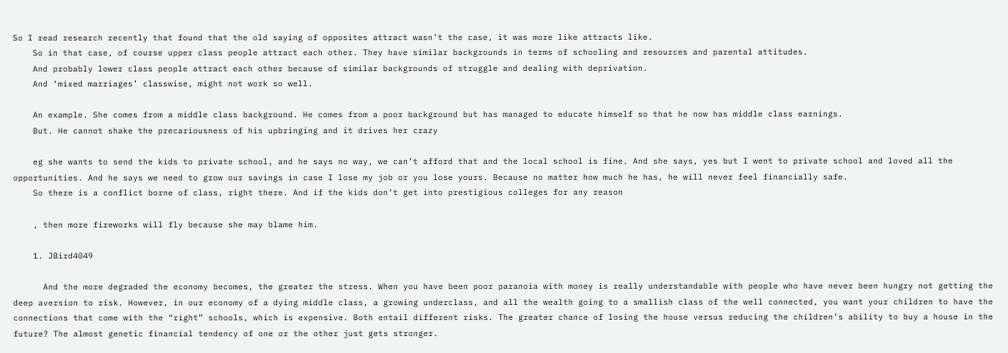So I read research recently that found that the old saying of opposites attract wasn’t the case, it was more like attracts like.
    So in that case, of course upper class people attract each other. They have similar backgrounds in terms of schooling and resources and parental attitudes.
    And probably lower class people attract each other because of similar backgrounds of struggle and dealing with deprivation.
    And ‘mixed marriages’ classwise, might not work so well.

    An example. She comes from a middle class background. He comes from a poor background but has managed to educate himself so that he now has middle class earnings.
    But. He cannot shake the precariousness of his upbringing and it drives her crazy

    eg she wants to send the kids to private school, and he says no way, we can’t afford that and the local school is fine. And she says, yes but I went to private school and loved all the opportunities. And he says we need to grow our savings in case I lose my job or you lose yours. Because no matter how much he has, he will never feel financially safe.
    So there is a conflict borne of class, right there. And if the kids don’t get into prestigious colleges for any reason

    , then more fireworks will fly because she may blame him.

    1. JBird4049

      And the more degraded the economy becomes, the greater the stress. When you have been poor paranoia with money is really understandable with people who have never been hungry not getting the deep aversion to risk. However, in our economy of a dying middle class, a growing underclass, and all the wealth going to a smallish class of the well connected, you want your children to have the connections that come with the “right” schools, which is expensive. Both entail different risks. The greater chance of losing the house versus reducing the children’s ability to buy a house in the future? The almost genetic financial tendency of one or the other just gets stronger.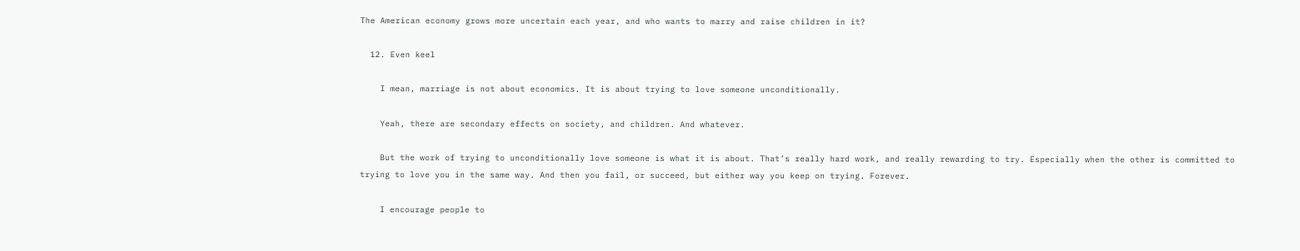The American economy grows more uncertain each year, and who wants to marry and raise children in it?

  12. Even keel

    I mean, marriage is not about economics. It is about trying to love someone unconditionally.

    Yeah, there are secondary effects on society, and children. And whatever.

    But the work of trying to unconditionally love someone is what it is about. That’s really hard work, and really rewarding to try. Especially when the other is committed to trying to love you in the same way. And then you fail, or succeed, but either way you keep on trying. Forever.

    I encourage people to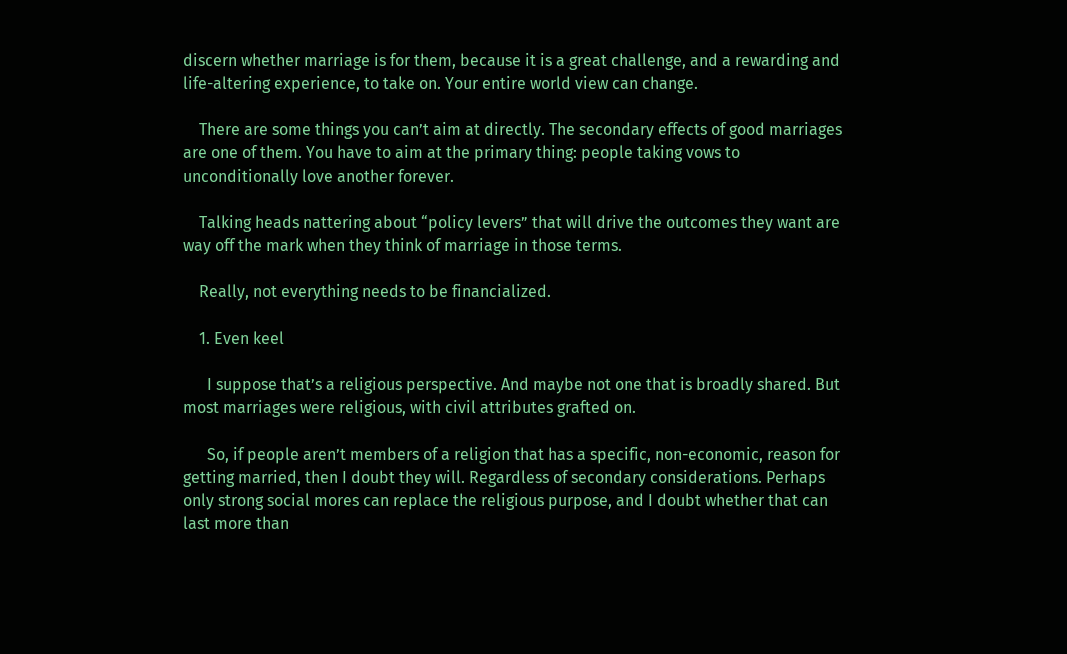discern whether marriage is for them, because it is a great challenge, and a rewarding and life-altering experience, to take on. Your entire world view can change.

    There are some things you can’t aim at directly. The secondary effects of good marriages are one of them. You have to aim at the primary thing: people taking vows to unconditionally love another forever.

    Talking heads nattering about “policy levers” that will drive the outcomes they want are way off the mark when they think of marriage in those terms.

    Really, not everything needs to be financialized.

    1. Even keel

      I suppose that’s a religious perspective. And maybe not one that is broadly shared. But most marriages were religious, with civil attributes grafted on.

      So, if people aren’t members of a religion that has a specific, non-economic, reason for getting married, then I doubt they will. Regardless of secondary considerations. Perhaps only strong social mores can replace the religious purpose, and I doubt whether that can last more than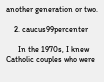another generation or two.

    2. caucus99percenter

      In the 1970s, I knew Catholic couples who were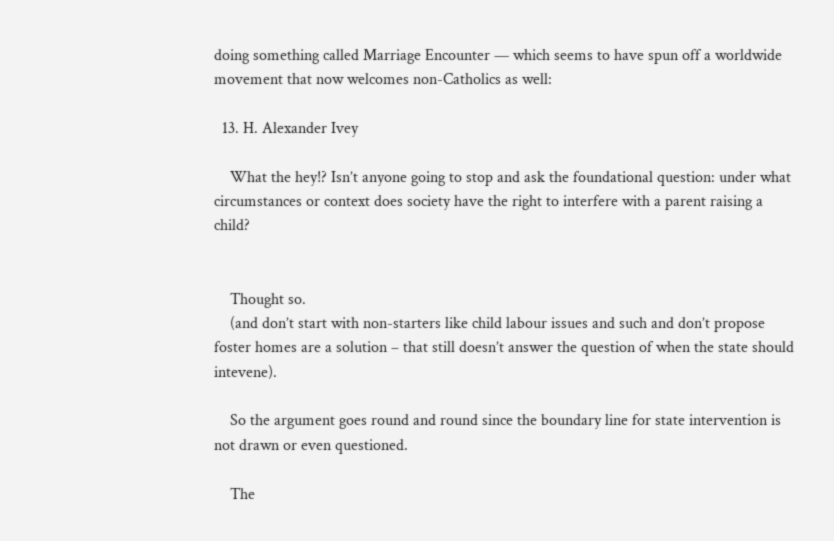doing something called Marriage Encounter — which seems to have spun off a worldwide movement that now welcomes non-Catholics as well:

  13. H. Alexander Ivey

    What the hey!? Isn’t anyone going to stop and ask the foundational question: under what circumstances or context does society have the right to interfere with a parent raising a child?


    Thought so.
    (and don’t start with non-starters like child labour issues and such and don’t propose foster homes are a solution – that still doesn’t answer the question of when the state should intevene).

    So the argument goes round and round since the boundary line for state intervention is not drawn or even questioned.

    The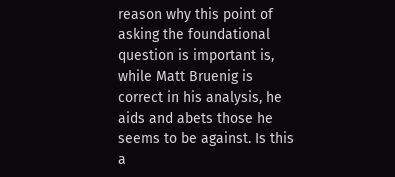reason why this point of asking the foundational question is important is, while Matt Bruenig is correct in his analysis, he aids and abets those he seems to be against. Is this a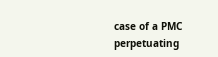case of a PMC perpetuating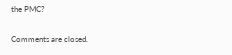the PMC?

Comments are closed.